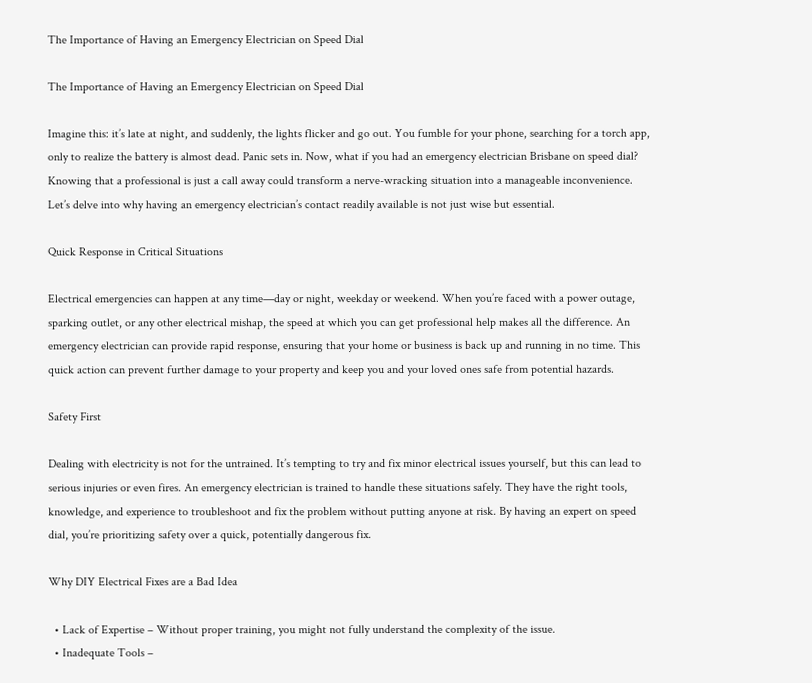The Importance of Having an Emergency Electrician on Speed Dial

The Importance of Having an Emergency Electrician on Speed Dial

Imagine this: it’s late at night, and suddenly, the lights flicker and go out. You fumble for your phone, searching for a torch app, only to realize the battery is almost dead. Panic sets in. Now, what if you had an emergency electrician Brisbane on speed dial? Knowing that a professional is just a call away could transform a nerve-wracking situation into a manageable inconvenience. Let’s delve into why having an emergency electrician’s contact readily available is not just wise but essential.

Quick Response in Critical Situations

Electrical emergencies can happen at any time—day or night, weekday or weekend. When you’re faced with a power outage, sparking outlet, or any other electrical mishap, the speed at which you can get professional help makes all the difference. An emergency electrician can provide rapid response, ensuring that your home or business is back up and running in no time. This quick action can prevent further damage to your property and keep you and your loved ones safe from potential hazards.

Safety First

Dealing with electricity is not for the untrained. It’s tempting to try and fix minor electrical issues yourself, but this can lead to serious injuries or even fires. An emergency electrician is trained to handle these situations safely. They have the right tools, knowledge, and experience to troubleshoot and fix the problem without putting anyone at risk. By having an expert on speed dial, you’re prioritizing safety over a quick, potentially dangerous fix.

Why DIY Electrical Fixes are a Bad Idea

  • Lack of Expertise – Without proper training, you might not fully understand the complexity of the issue.
  • Inadequate Tools –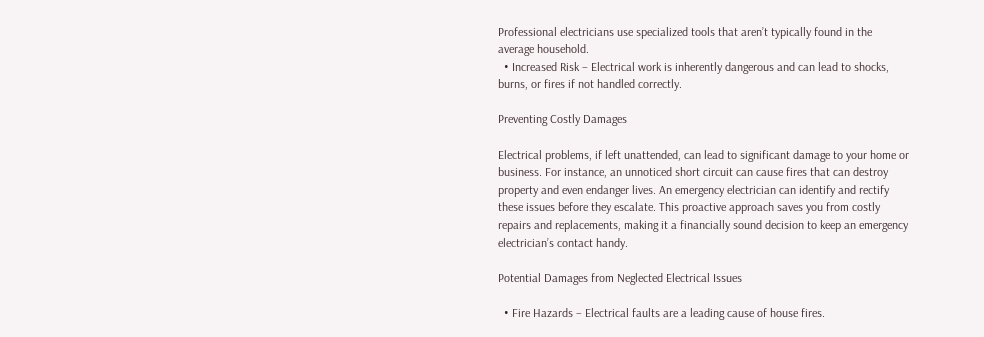Professional electricians use specialized tools that aren’t typically found in the average household.
  • Increased Risk – Electrical work is inherently dangerous and can lead to shocks, burns, or fires if not handled correctly.

Preventing Costly Damages

Electrical problems, if left unattended, can lead to significant damage to your home or business. For instance, an unnoticed short circuit can cause fires that can destroy property and even endanger lives. An emergency electrician can identify and rectify these issues before they escalate. This proactive approach saves you from costly repairs and replacements, making it a financially sound decision to keep an emergency electrician’s contact handy.

Potential Damages from Neglected Electrical Issues

  • Fire Hazards – Electrical faults are a leading cause of house fires.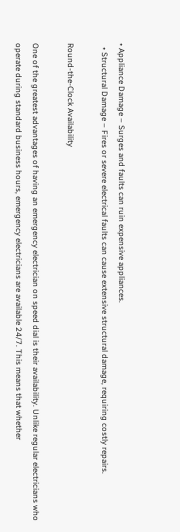• Appliance Damage – Surges and faults can ruin expensive appliances.
  • Structural Damage – Fires or severe electrical faults can cause extensive structural damage, requiring costly repairs.

Round-the-Clock Availability

One of the greatest advantages of having an emergency electrician on speed dial is their availability. Unlike regular electricians who operate during standard business hours, emergency electricians are available 24/7. This means that whether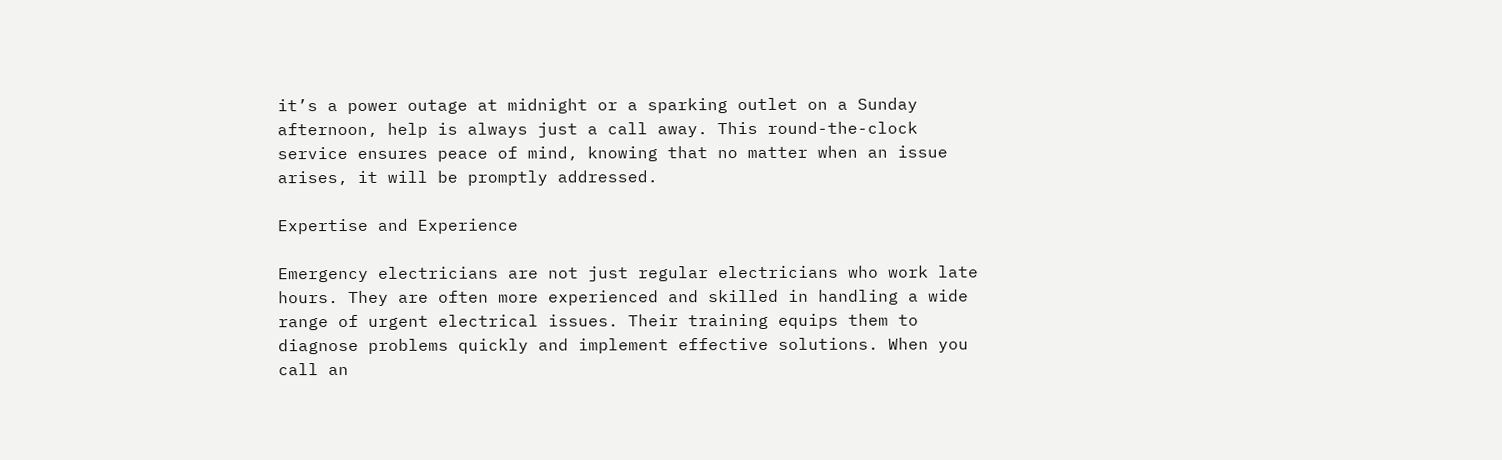it’s a power outage at midnight or a sparking outlet on a Sunday afternoon, help is always just a call away. This round-the-clock service ensures peace of mind, knowing that no matter when an issue arises, it will be promptly addressed.

Expertise and Experience

Emergency electricians are not just regular electricians who work late hours. They are often more experienced and skilled in handling a wide range of urgent electrical issues. Their training equips them to diagnose problems quickly and implement effective solutions. When you call an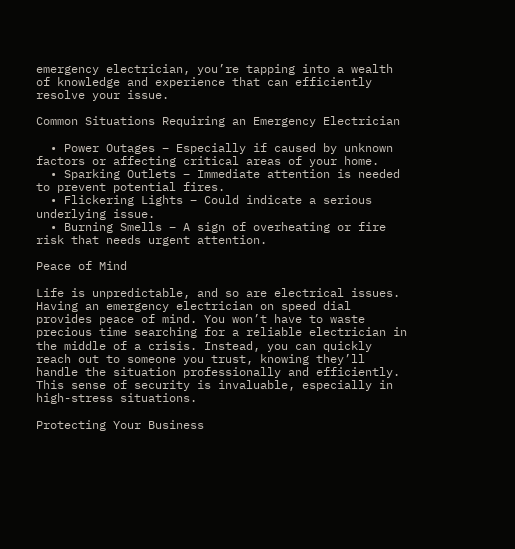emergency electrician, you’re tapping into a wealth of knowledge and experience that can efficiently resolve your issue.

Common Situations Requiring an Emergency Electrician

  • Power Outages – Especially if caused by unknown factors or affecting critical areas of your home.
  • Sparking Outlets – Immediate attention is needed to prevent potential fires.
  • Flickering Lights – Could indicate a serious underlying issue.
  • Burning Smells – A sign of overheating or fire risk that needs urgent attention.

Peace of Mind

Life is unpredictable, and so are electrical issues. Having an emergency electrician on speed dial provides peace of mind. You won’t have to waste precious time searching for a reliable electrician in the middle of a crisis. Instead, you can quickly reach out to someone you trust, knowing they’ll handle the situation professionally and efficiently. This sense of security is invaluable, especially in high-stress situations.

Protecting Your Business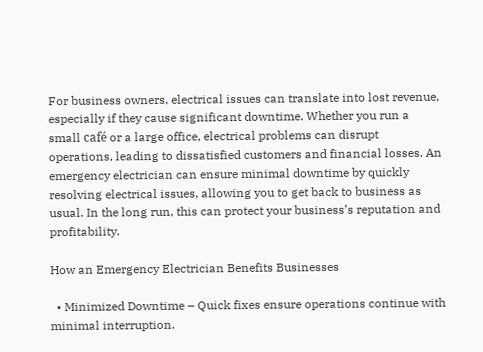For business owners, electrical issues can translate into lost revenue, especially if they cause significant downtime. Whether you run a small café or a large office, electrical problems can disrupt operations, leading to dissatisfied customers and financial losses. An emergency electrician can ensure minimal downtime by quickly resolving electrical issues, allowing you to get back to business as usual. In the long run, this can protect your business’s reputation and profitability.

How an Emergency Electrician Benefits Businesses

  • Minimized Downtime – Quick fixes ensure operations continue with minimal interruption.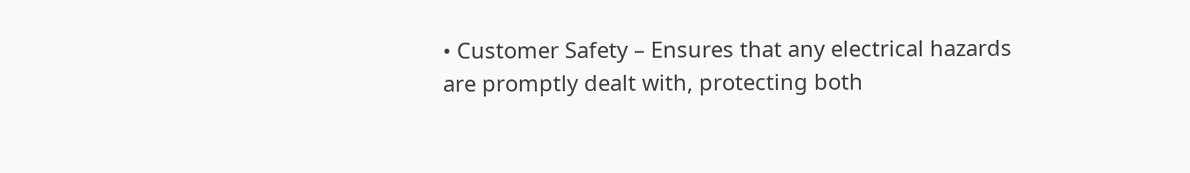• Customer Safety – Ensures that any electrical hazards are promptly dealt with, protecting both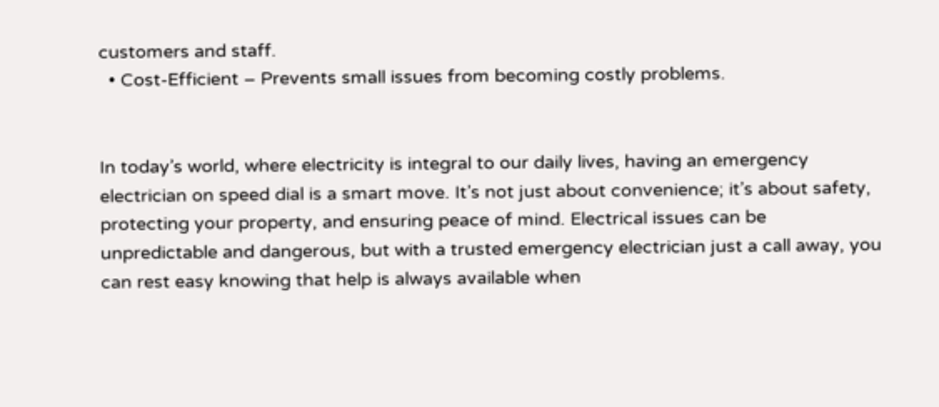customers and staff.
  • Cost-Efficient – Prevents small issues from becoming costly problems.


In today’s world, where electricity is integral to our daily lives, having an emergency electrician on speed dial is a smart move. It’s not just about convenience; it’s about safety, protecting your property, and ensuring peace of mind. Electrical issues can be unpredictable and dangerous, but with a trusted emergency electrician just a call away, you can rest easy knowing that help is always available when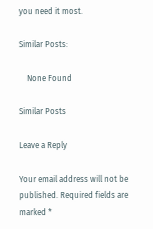you need it most.

Similar Posts:

    None Found

Similar Posts

Leave a Reply

Your email address will not be published. Required fields are marked *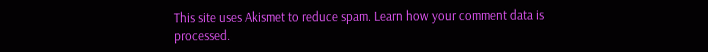This site uses Akismet to reduce spam. Learn how your comment data is processed.